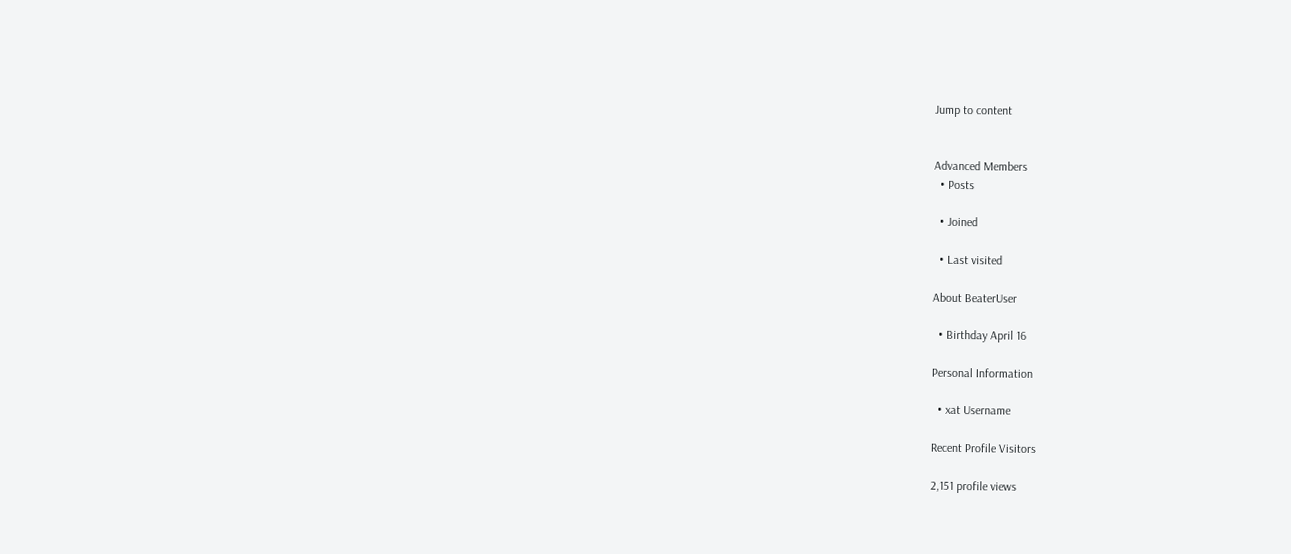Jump to content


Advanced Members
  • Posts

  • Joined

  • Last visited

About BeaterUser

  • Birthday April 16

Personal Information

  • xat Username

Recent Profile Visitors

2,151 profile views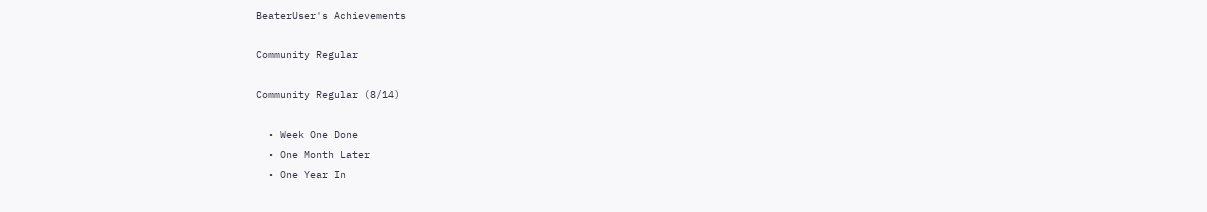BeaterUser's Achievements

Community Regular

Community Regular (8/14)

  • Week One Done
  • One Month Later
  • One Year In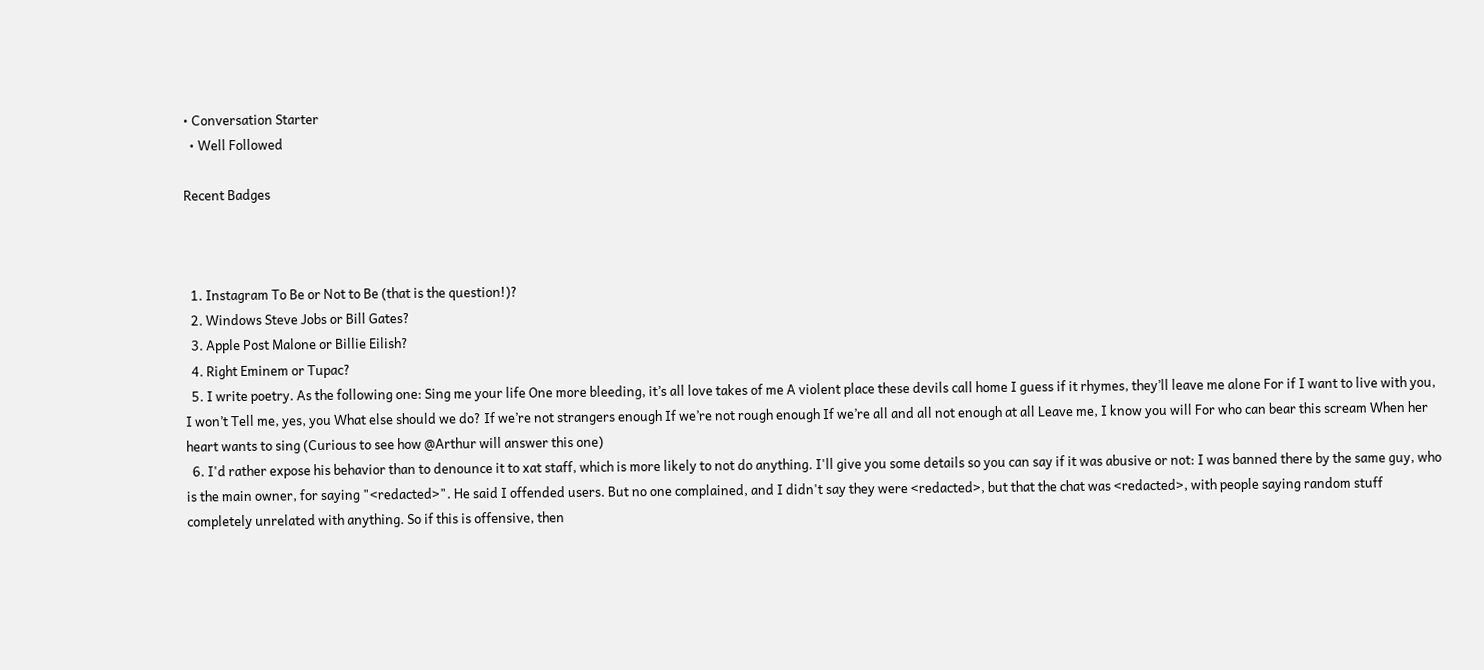• Conversation Starter
  • Well Followed

Recent Badges



  1. Instagram To Be or Not to Be (that is the question!)?
  2. Windows Steve Jobs or Bill Gates?
  3. Apple Post Malone or Billie Eilish?
  4. Right Eminem or Tupac?
  5. I write poetry. As the following one: Sing me your life One more bleeding, it’s all love takes of me A violent place these devils call home I guess if it rhymes, they’ll leave me alone For if I want to live with you, I won’t Tell me, yes, you What else should we do? If we’re not strangers enough If we’re not rough enough If we’re all and all not enough at all Leave me, I know you will For who can bear this scream When her heart wants to sing (Curious to see how @Arthur will answer this one)
  6. I'd rather expose his behavior than to denounce it to xat staff, which is more likely to not do anything. I'll give you some details so you can say if it was abusive or not: I was banned there by the same guy, who is the main owner, for saying "<redacted>". He said I offended users. But no one complained, and I didn't say they were <redacted>, but that the chat was <redacted>, with people saying random stuff completely unrelated with anything. So if this is offensive, then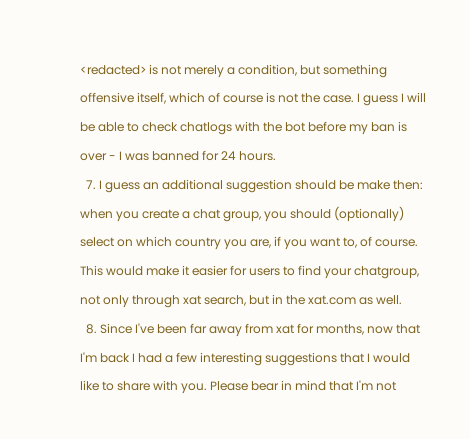<redacted> is not merely a condition, but something offensive itself, which of course is not the case. I guess I will be able to check chatlogs with the bot before my ban is over - I was banned for 24 hours.
  7. I guess an additional suggestion should be make then: when you create a chat group, you should (optionally) select on which country you are, if you want to, of course. This would make it easier for users to find your chatgroup, not only through xat search, but in the xat.com as well.
  8. Since I've been far away from xat for months, now that I'm back I had a few interesting suggestions that I would like to share with you. Please bear in mind that I'm not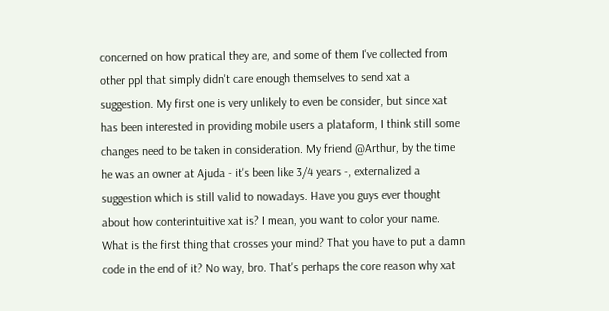concerned on how pratical they are, and some of them I've collected from other ppl that simply didn't care enough themselves to send xat a suggestion. My first one is very unlikely to even be consider, but since xat has been interested in providing mobile users a plataform, I think still some changes need to be taken in consideration. My friend @Arthur, by the time he was an owner at Ajuda - it's been like 3/4 years -, externalized a suggestion which is still valid to nowadays. Have you guys ever thought about how conterintuitive xat is? I mean, you want to color your name. What is the first thing that crosses your mind? That you have to put a damn code in the end of it? No way, bro. That's perhaps the core reason why xat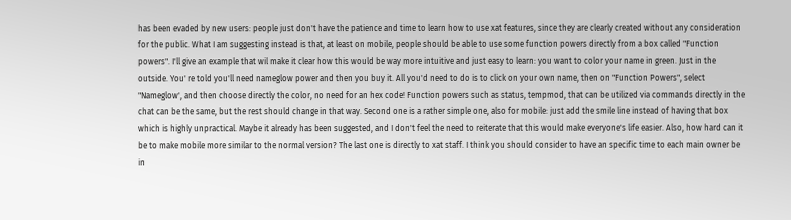has been evaded by new users: people just don't have the patience and time to learn how to use xat features, since they are clearly created without any consideration for the public. What I am suggesting instead is that, at least on mobile, people should be able to use some function powers directly from a box called "Function powers". I'll give an example that wil make it clear how this would be way more intuitive and just easy to learn: you want to color your name in green. Just in the outside. You' re told you'll need nameglow power and then you buy it. All you'd need to do is to click on your own name, then on "Function Powers", select "Nameglow', and then choose directly the color, no need for an hex code! Function powers such as status, tempmod, that can be utilized via commands directly in the chat can be the same, but the rest should change in that way. Second one is a rather simple one, also for mobile: just add the smile line instead of having that box which is highly unpractical. Maybe it already has been suggested, and I don't feel the need to reiterate that this would make everyone's life easier. Also, how hard can it be to make mobile more similar to the normal version? The last one is directly to xat staff. I think you should consider to have an specific time to each main owner be in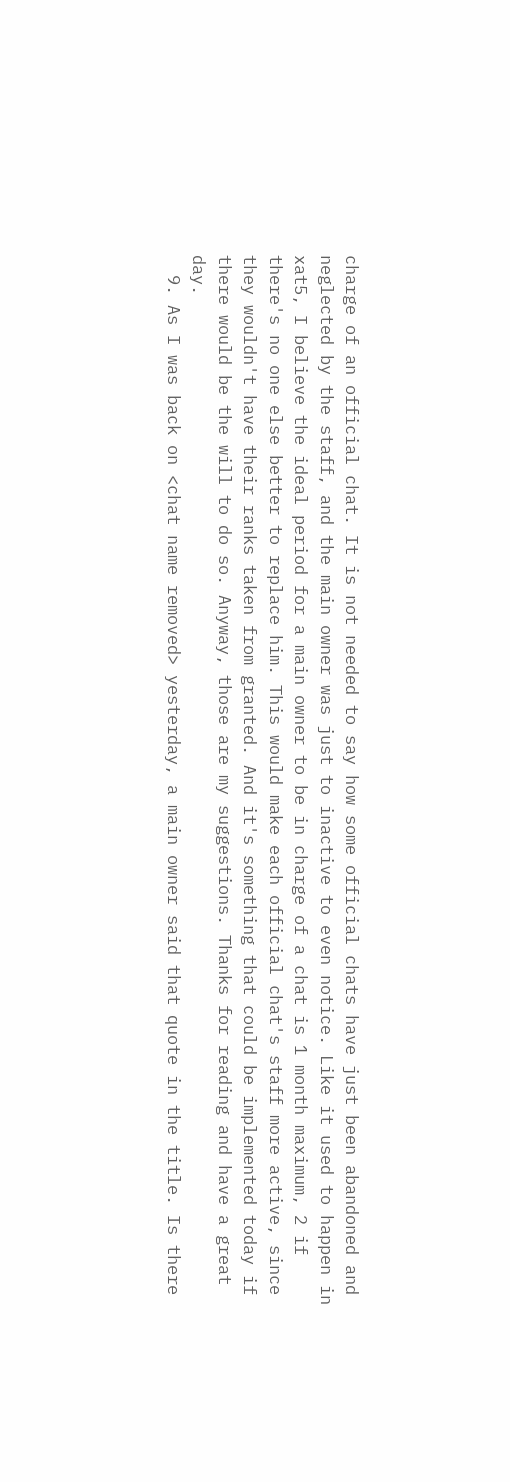charge of an official chat. It is not needed to say how some official chats have just been abandoned and neglected by the staff, and the main owner was just to inactive to even notice. Like it used to happen in xat5, I believe the ideal period for a main owner to be in charge of a chat is 1 month maximum, 2 if there's no one else better to replace him. This would make each official chat's staff more active, since they wouldn't have their ranks taken from granted. And it's something that could be implemented today if there would be the will to do so. Anyway, those are my suggestions. Thanks for reading and have a great day.
  9. As I was back on <chat name removed> yesterday, a main owner said that quote in the title. Is there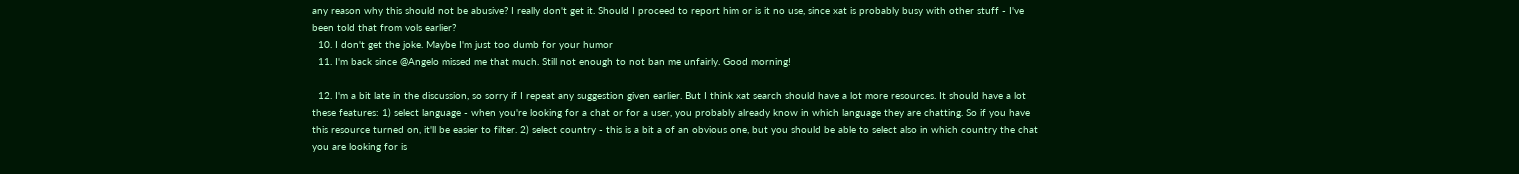any reason why this should not be abusive? I really don't get it. Should I proceed to report him or is it no use, since xat is probably busy with other stuff - I've been told that from vols earlier?
  10. I don't get the joke. Maybe I'm just too dumb for your humor
  11. I'm back since @Angelo missed me that much. Still not enough to not ban me unfairly. Good morning!

  12. I'm a bit late in the discussion, so sorry if I repeat any suggestion given earlier. But I think xat search should have a lot more resources. It should have a lot these features: 1) select language - when you're looking for a chat or for a user, you probably already know in which language they are chatting. So if you have this resource turned on, it'll be easier to filter. 2) select country - this is a bit a of an obvious one, but you should be able to select also in which country the chat you are looking for is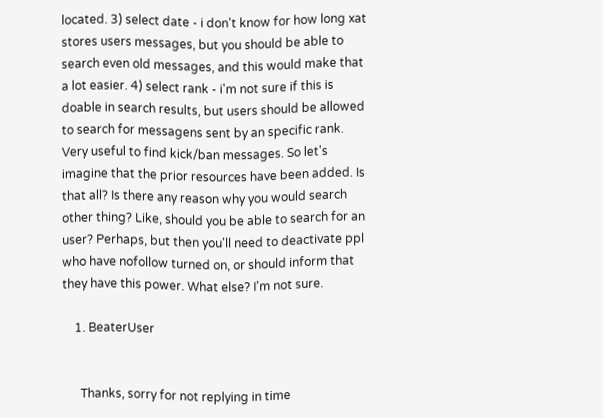located. 3) select date - i don't know for how long xat stores users messages, but you should be able to search even old messages, and this would make that a lot easier. 4) select rank - i'm not sure if this is doable in search results, but users should be allowed to search for messagens sent by an specific rank. Very useful to find kick/ban messages. So let's imagine that the prior resources have been added. Is that all? Is there any reason why you would search other thing? Like, should you be able to search for an user? Perhaps, but then you'll need to deactivate ppl who have nofollow turned on, or should inform that they have this power. What else? I'm not sure.

    1. BeaterUser


      Thanks, sorry for not replying in time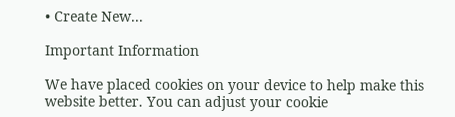• Create New...

Important Information

We have placed cookies on your device to help make this website better. You can adjust your cookie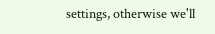settings, otherwise we'll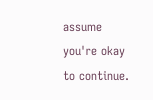assume you're okay to continue.